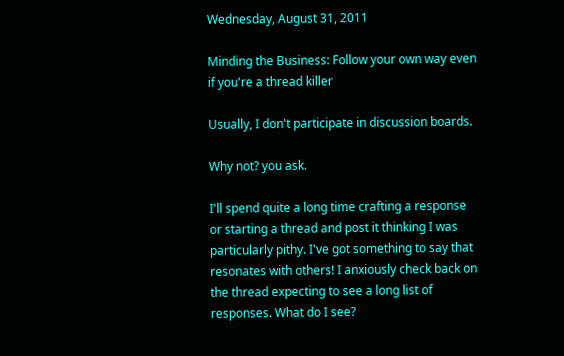Wednesday, August 31, 2011

Minding the Business: Follow your own way even if you're a thread killer

Usually, I don't participate in discussion boards.

Why not? you ask.

I'll spend quite a long time crafting a response or starting a thread and post it thinking I was particularly pithy. I've got something to say that resonates with others! I anxiously check back on the thread expecting to see a long list of responses. What do I see?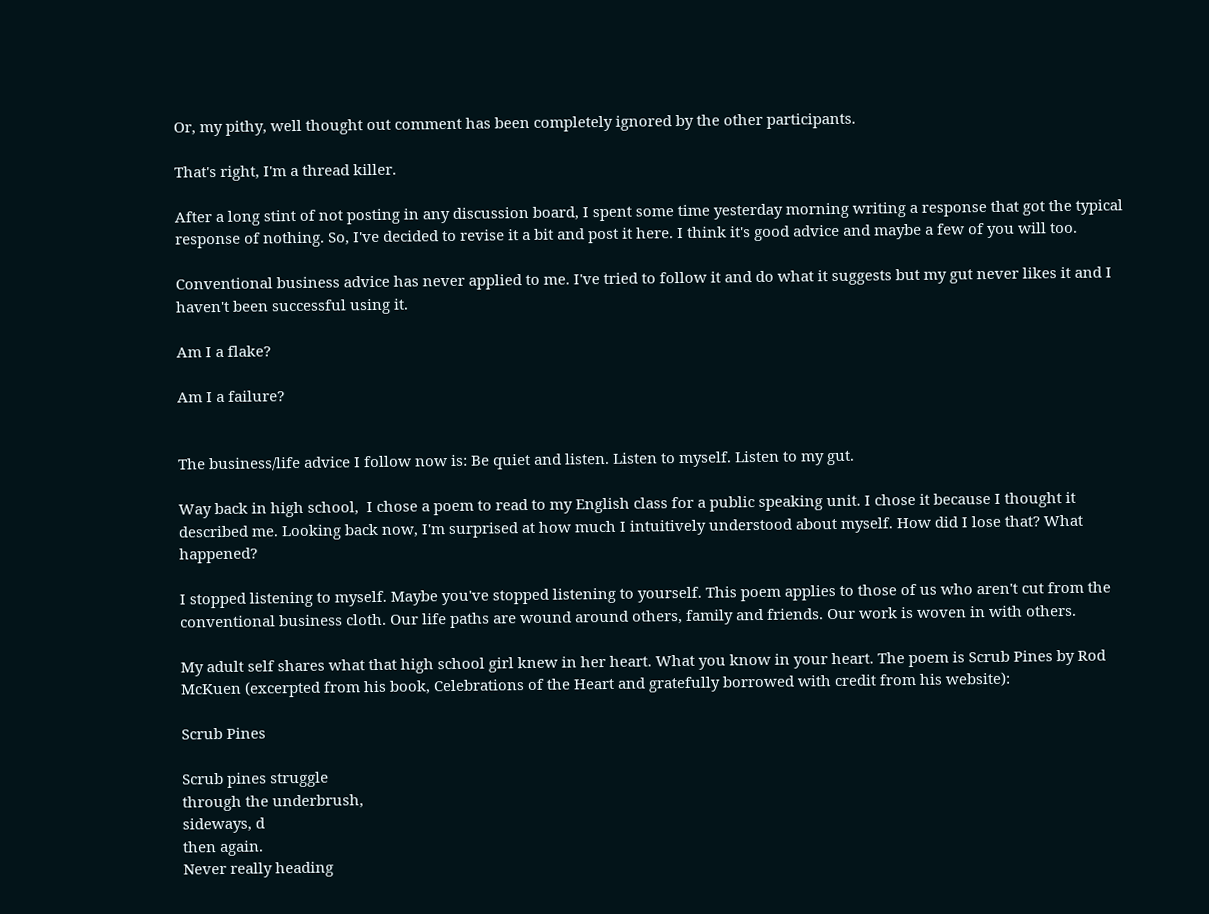Or, my pithy, well thought out comment has been completely ignored by the other participants.

That's right, I'm a thread killer.

After a long stint of not posting in any discussion board, I spent some time yesterday morning writing a response that got the typical response of nothing. So, I've decided to revise it a bit and post it here. I think it's good advice and maybe a few of you will too.

Conventional business advice has never applied to me. I've tried to follow it and do what it suggests but my gut never likes it and I haven't been successful using it.

Am I a flake?

Am I a failure?


The business/life advice I follow now is: Be quiet and listen. Listen to myself. Listen to my gut.

Way back in high school,  I chose a poem to read to my English class for a public speaking unit. I chose it because I thought it described me. Looking back now, I'm surprised at how much I intuitively understood about myself. How did I lose that? What happened?

I stopped listening to myself. Maybe you've stopped listening to yourself. This poem applies to those of us who aren't cut from the conventional business cloth. Our life paths are wound around others, family and friends. Our work is woven in with others.

My adult self shares what that high school girl knew in her heart. What you know in your heart. The poem is Scrub Pines by Rod McKuen (excerpted from his book, Celebrations of the Heart and gratefully borrowed with credit from his website):

Scrub Pines

Scrub pines struggle
through the underbrush,
sideways, d
then again.
Never really heading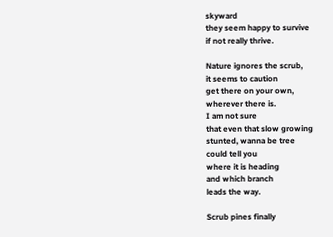skyward
they seem happy to survive
if not really thrive.

Nature ignores the scrub,
it seems to caution
get there on your own,
wherever there is.
I am not sure
that even that slow growing
stunted, wanna be tree
could tell you
where it is heading
and which branch
leads the way.

Scrub pines finally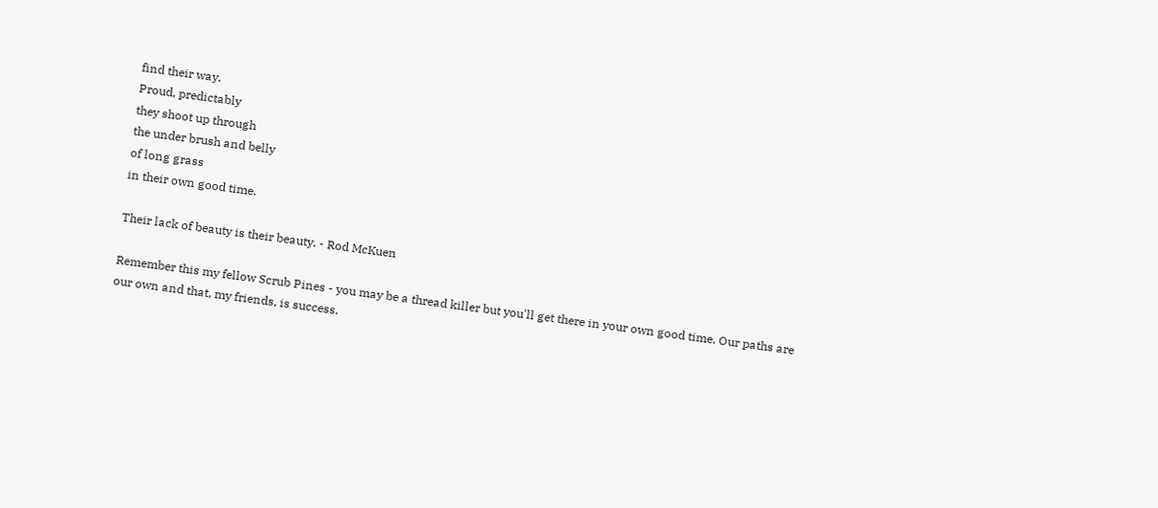find their way.
Proud, predictably
they shoot up through
the under brush and belly
of long grass
in their own good time.

Their lack of beauty is their beauty. - Rod McKuen

Remember this my fellow Scrub Pines - you may be a thread killer but you'll get there in your own good time. Our paths are our own and that, my friends, is success.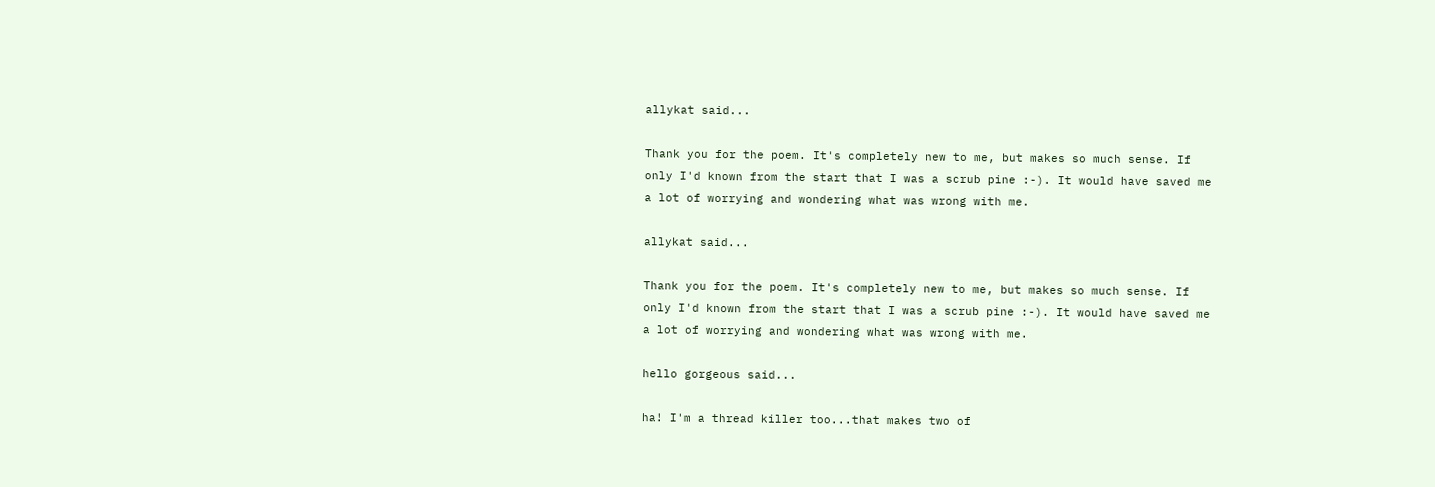allykat said...

Thank you for the poem. It's completely new to me, but makes so much sense. If only I'd known from the start that I was a scrub pine :-). It would have saved me a lot of worrying and wondering what was wrong with me.

allykat said...

Thank you for the poem. It's completely new to me, but makes so much sense. If only I'd known from the start that I was a scrub pine :-). It would have saved me a lot of worrying and wondering what was wrong with me.

hello gorgeous said...

ha! I'm a thread killer too...that makes two of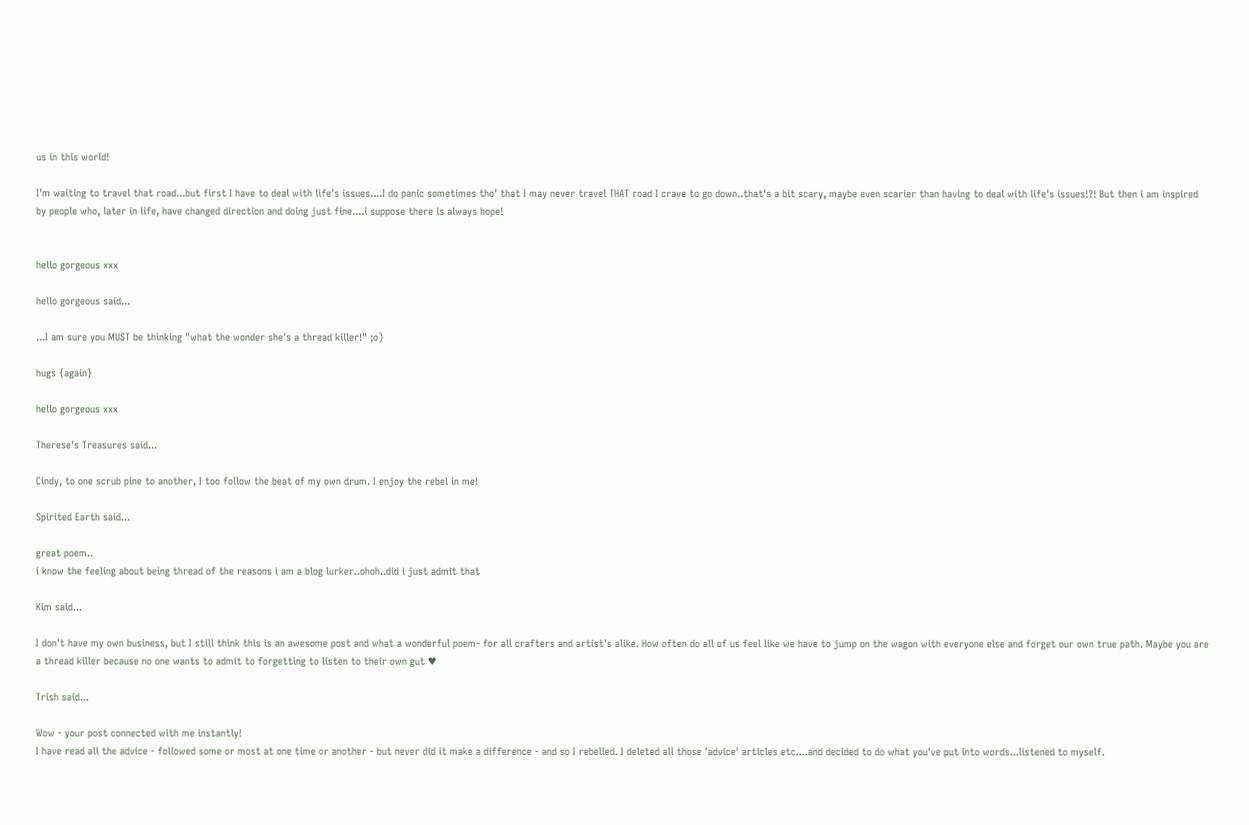us in this world!

I'm waiting to travel that road...but first I have to deal with life's issues....I do panic sometimes tho' that I may never travel THAT road I crave to go down..that's a bit scary, maybe even scarier than having to deal with life's issues!?! But then i am inspired by people who, later in life, have changed direction and doing just fine....i suppose there is always hope!


hello gorgeous xxx

hello gorgeous said...

...I am sure you MUST be thinking "what the wonder she's a thread killer!" ;o)

hugs {again}

hello gorgeous xxx

Therese's Treasures said...

Cindy, to one scrub pine to another, I too follow the beat of my own drum. I enjoy the rebel in me!

Spirited Earth said...

great poem..
i know the feeling about being thread of the reasons i am a blog lurker..ohoh..did i just admit that

Kim said...

I don't have my own business, but I still think this is an awesome post and what a wonderful poem- for all crafters and artist's alike. How often do all of us feel like we have to jump on the wagon with everyone else and forget our own true path. Maybe you are a thread killer because no one wants to admit to forgetting to listen to their own gut ♥

Trish said...

Wow - your post connected with me instantly!
I have read all the advice - followed some or most at one time or another - but never did it make a difference - and so I rebelled. I deleted all those 'advice' articles etc....and decided to do what you've put into words...listened to myself.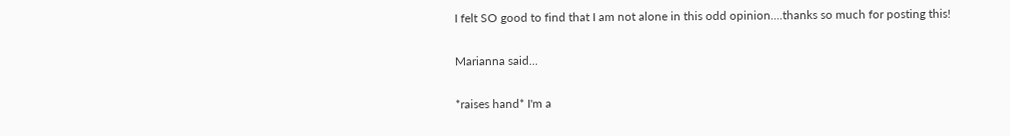I felt SO good to find that I am not alone in this odd opinion....thanks so much for posting this!

Marianna said...

*raises hand* I'm a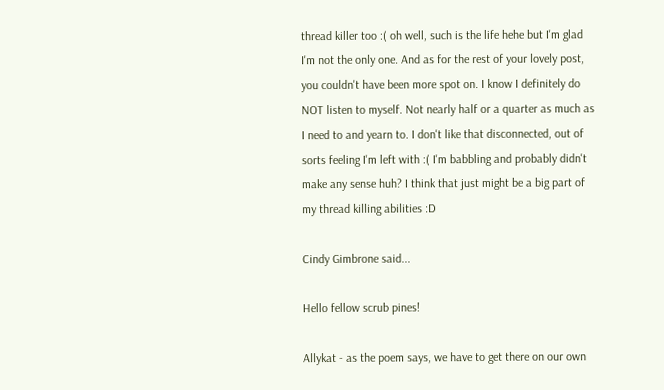thread killer too :( oh well, such is the life hehe but I'm glad I'm not the only one. And as for the rest of your lovely post, you couldn't have been more spot on. I know I definitely do NOT listen to myself. Not nearly half or a quarter as much as I need to and yearn to. I don't like that disconnected, out of sorts feeling I'm left with :( I'm babbling and probably didn't make any sense huh? I think that just might be a big part of my thread killing abilities :D

Cindy Gimbrone said...

Hello fellow scrub pines!

Allykat - as the poem says, we have to get there on our own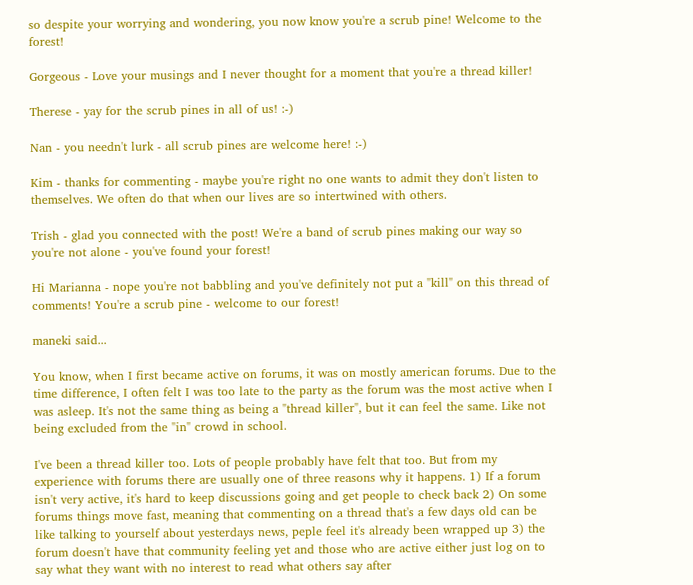so despite your worrying and wondering, you now know you're a scrub pine! Welcome to the forest!

Gorgeous - Love your musings and I never thought for a moment that you're a thread killer!

Therese - yay for the scrub pines in all of us! :-)

Nan - you needn't lurk - all scrub pines are welcome here! :-)

Kim - thanks for commenting - maybe you're right no one wants to admit they don't listen to themselves. We often do that when our lives are so intertwined with others.

Trish - glad you connected with the post! We're a band of scrub pines making our way so you're not alone - you've found your forest!

Hi Marianna - nope you're not babbling and you've definitely not put a "kill" on this thread of comments! You're a scrub pine - welcome to our forest!

maneki said...

You know, when I first became active on forums, it was on mostly american forums. Due to the time difference, I often felt I was too late to the party as the forum was the most active when I was asleep. It's not the same thing as being a "thread killer", but it can feel the same. Like not being excluded from the "in" crowd in school.

I've been a thread killer too. Lots of people probably have felt that too. But from my experience with forums there are usually one of three reasons why it happens. 1) If a forum isn't very active, it's hard to keep discussions going and get people to check back 2) On some forums things move fast, meaning that commenting on a thread that's a few days old can be like talking to yourself about yesterdays news, peple feel it's already been wrapped up 3) the forum doesn't have that community feeling yet and those who are active either just log on to say what they want with no interest to read what others say after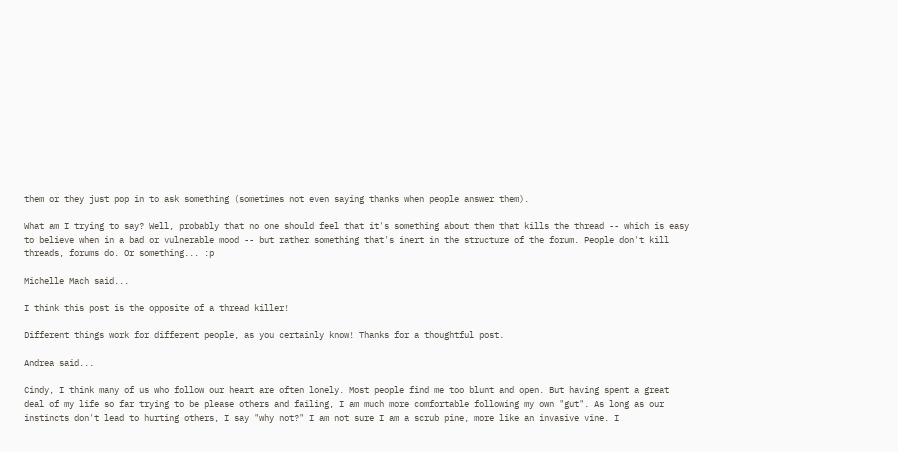them or they just pop in to ask something (sometimes not even saying thanks when people answer them).

What am I trying to say? Well, probably that no one should feel that it's something about them that kills the thread -- which is easy to believe when in a bad or vulnerable mood -- but rather something that's inert in the structure of the forum. People don't kill threads, forums do. Or something... :p

Michelle Mach said...

I think this post is the opposite of a thread killer!

Different things work for different people, as you certainly know! Thanks for a thoughtful post.

Andrea said...

Cindy, I think many of us who follow our heart are often lonely. Most people find me too blunt and open. But having spent a great deal of my life so far trying to be please others and failing, I am much more comfortable following my own "gut". As long as our instincts don't lead to hurting others, I say "why not?" I am not sure I am a scrub pine, more like an invasive vine. I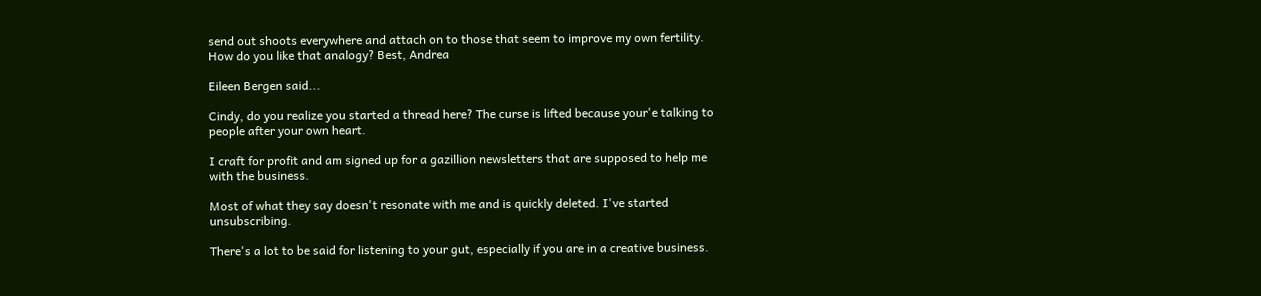send out shoots everywhere and attach on to those that seem to improve my own fertility. How do you like that analogy? Best, Andrea

Eileen Bergen said...

Cindy, do you realize you started a thread here? The curse is lifted because your'e talking to people after your own heart.

I craft for profit and am signed up for a gazillion newsletters that are supposed to help me with the business.

Most of what they say doesn't resonate with me and is quickly deleted. I've started unsubscribing.

There's a lot to be said for listening to your gut, especially if you are in a creative business.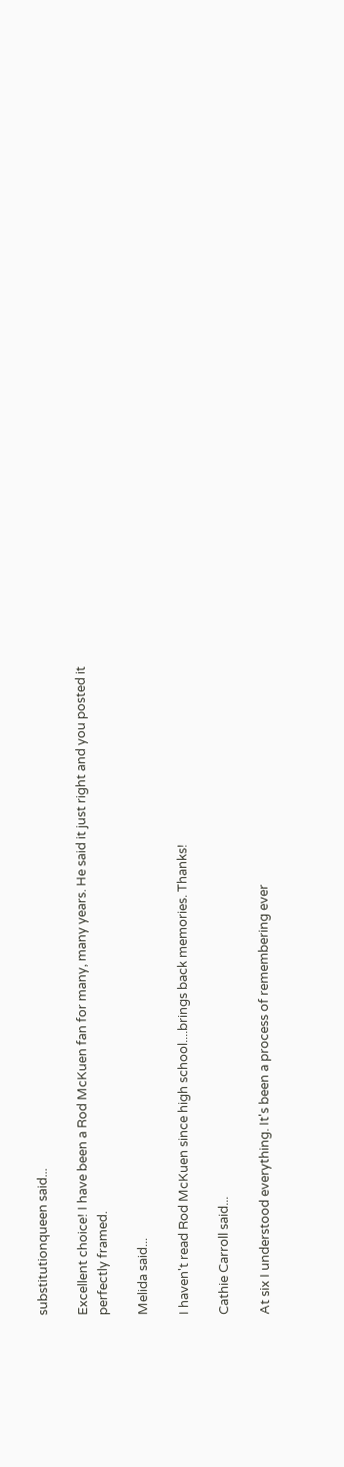substitutionqueen said...

Excellent choice! I have been a Rod McKuen fan for many, many years. He said it just right and you posted it perfectly framed.

Melida said...

I haven't read Rod McKuen since high school....brings back memories. Thanks!

Cathie Carroll said...

At six I understood everything. It's been a process of remembering ever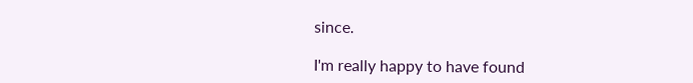since.

I'm really happy to have found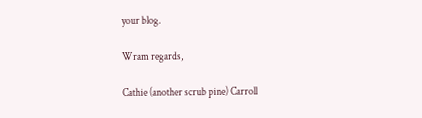your blog.

Wram regards,

Cathie (another scrub pine) Carroll